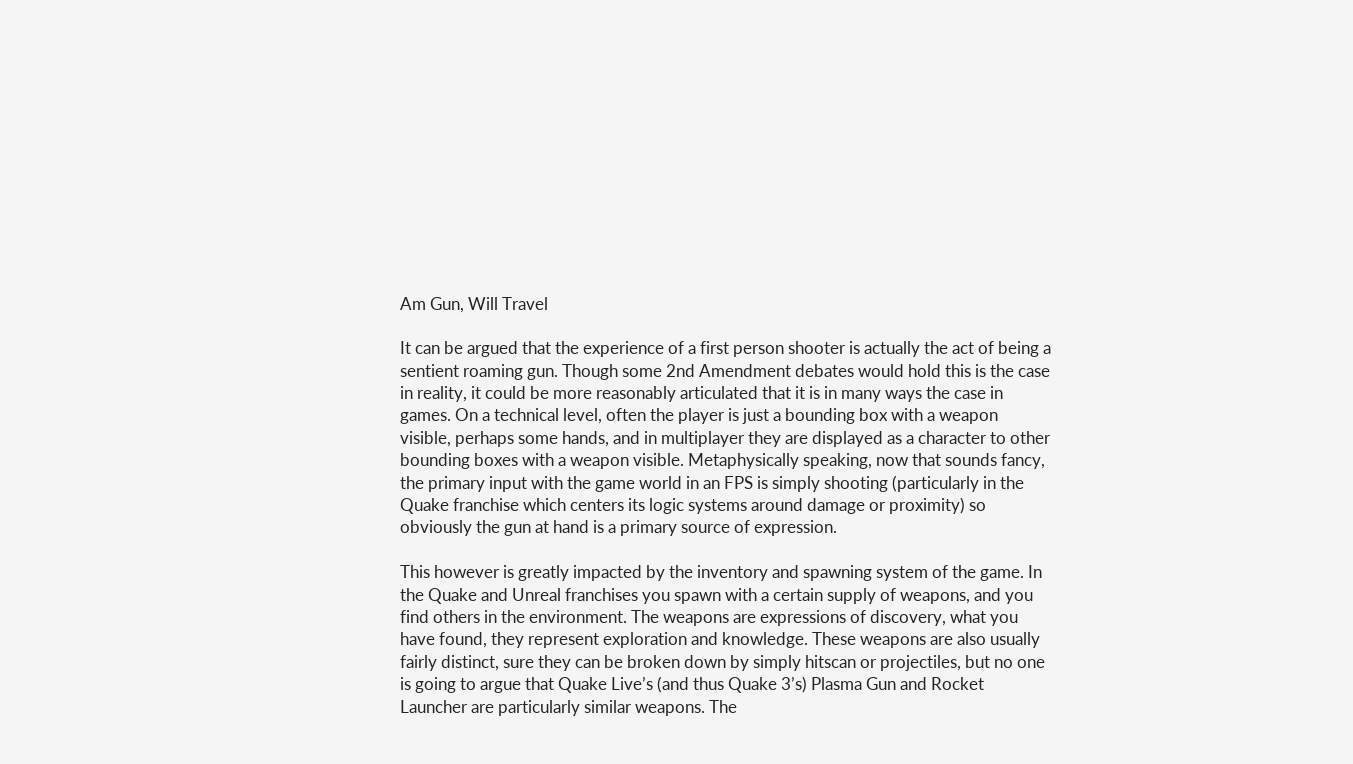Am Gun, Will Travel

It can be argued that the experience of a first person shooter is actually the act of being a sentient roaming gun. Though some 2nd Amendment debates would hold this is the case in reality, it could be more reasonably articulated that it is in many ways the case in games. On a technical level, often the player is just a bounding box with a weapon visible, perhaps some hands, and in multiplayer they are displayed as a character to other bounding boxes with a weapon visible. Metaphysically speaking, now that sounds fancy, the primary input with the game world in an FPS is simply shooting (particularly in the Quake franchise which centers its logic systems around damage or proximity) so obviously the gun at hand is a primary source of expression.

This however is greatly impacted by the inventory and spawning system of the game. In the Quake and Unreal franchises you spawn with a certain supply of weapons, and you find others in the environment. The weapons are expressions of discovery, what you have found, they represent exploration and knowledge. These weapons are also usually fairly distinct, sure they can be broken down by simply hitscan or projectiles, but no one is going to argue that Quake Live’s (and thus Quake 3’s) Plasma Gun and Rocket Launcher are particularly similar weapons. The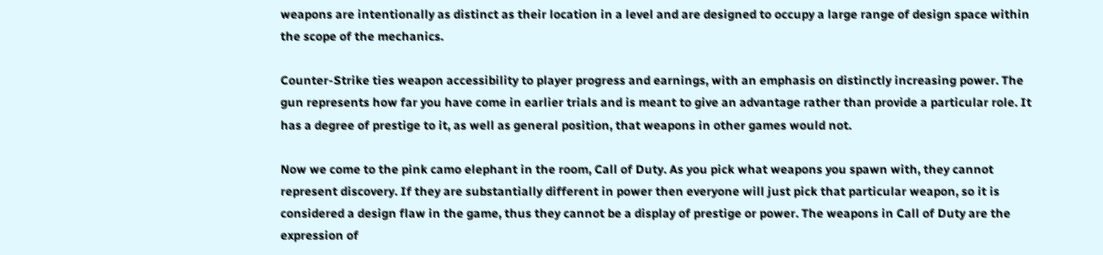weapons are intentionally as distinct as their location in a level and are designed to occupy a large range of design space within the scope of the mechanics.

Counter-Strike ties weapon accessibility to player progress and earnings, with an emphasis on distinctly increasing power. The gun represents how far you have come in earlier trials and is meant to give an advantage rather than provide a particular role. It has a degree of prestige to it, as well as general position, that weapons in other games would not.

Now we come to the pink camo elephant in the room, Call of Duty. As you pick what weapons you spawn with, they cannot represent discovery. If they are substantially different in power then everyone will just pick that particular weapon, so it is considered a design flaw in the game, thus they cannot be a display of prestige or power. The weapons in Call of Duty are the expression of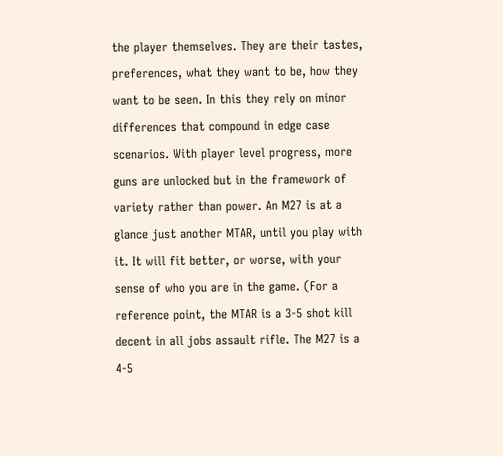the player themselves. They are their tastes, preferences, what they want to be, how they want to be seen. In this they rely on minor differences that compound in edge case scenarios. With player level progress, more guns are unlocked but in the framework of variety rather than power. An M27 is at a glance just another MTAR, until you play with it. It will fit better, or worse, with your sense of who you are in the game. (For a reference point, the MTAR is a 3-5 shot kill decent in all jobs assault rifle. The M27 is a 4-5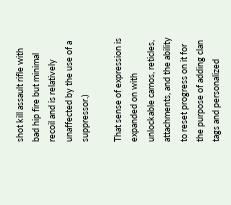shot kill assault rifle with bad hip fire but minimal recoil and is relatively unaffected by the use of a suppressor.)

That sense of expression is expanded on with unlockable camos, reticles, attachments, and the ability to reset progress on it for the purpose of adding clan tags and personalized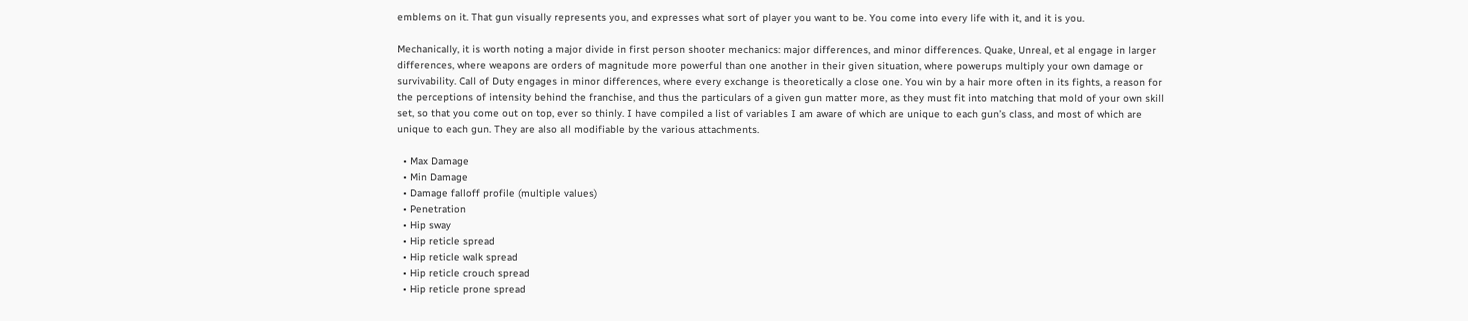emblems on it. That gun visually represents you, and expresses what sort of player you want to be. You come into every life with it, and it is you.

Mechanically, it is worth noting a major divide in first person shooter mechanics: major differences, and minor differences. Quake, Unreal, et al engage in larger differences, where weapons are orders of magnitude more powerful than one another in their given situation, where powerups multiply your own damage or survivability. Call of Duty engages in minor differences, where every exchange is theoretically a close one. You win by a hair more often in its fights, a reason for the perceptions of intensity behind the franchise, and thus the particulars of a given gun matter more, as they must fit into matching that mold of your own skill set, so that you come out on top, ever so thinly. I have compiled a list of variables I am aware of which are unique to each gun’s class, and most of which are unique to each gun. They are also all modifiable by the various attachments.

  • Max Damage
  • Min Damage
  • Damage falloff profile (multiple values)
  • Penetration
  • Hip sway
  • Hip reticle spread
  • Hip reticle walk spread
  • Hip reticle crouch spread
  • Hip reticle prone spread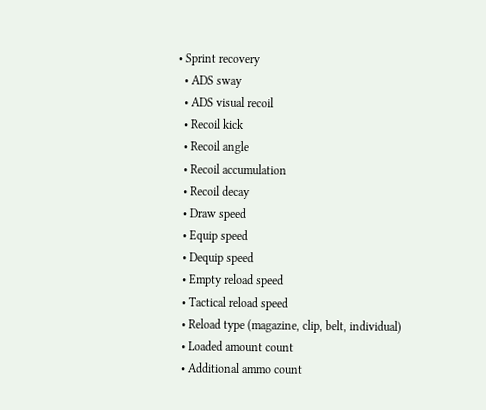• Sprint recovery
  • ADS sway
  • ADS visual recoil
  • Recoil kick
  • Recoil angle
  • Recoil accumulation
  • Recoil decay
  • Draw speed
  • Equip speed
  • Dequip speed
  • Empty reload speed
  • Tactical reload speed
  • Reload type (magazine, clip, belt, individual)
  • Loaded amount count
  • Additional ammo count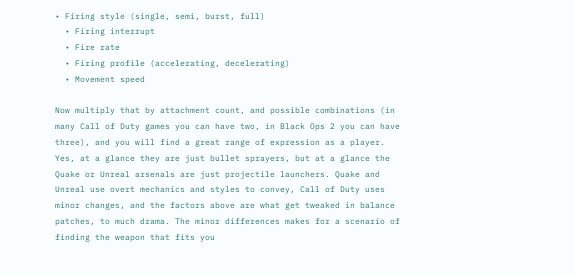• Firing style (single, semi, burst, full)
  • Firing interrupt
  • Fire rate
  • Firing profile (accelerating, decelerating)
  • Movement speed

Now multiply that by attachment count, and possible combinations (in many Call of Duty games you can have two, in Black Ops 2 you can have three), and you will find a great range of expression as a player. Yes, at a glance they are just bullet sprayers, but at a glance the Quake or Unreal arsenals are just projectile launchers. Quake and Unreal use overt mechanics and styles to convey, Call of Duty uses minor changes, and the factors above are what get tweaked in balance patches, to much drama. The minor differences makes for a scenario of finding the weapon that fits you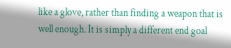like a glove, rather than finding a weapon that is well enough. It is simply a different end goal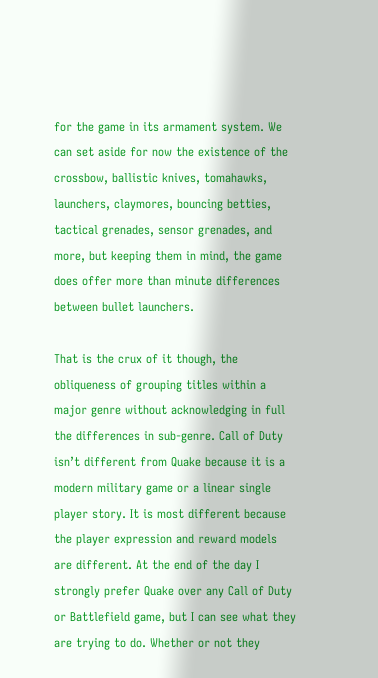for the game in its armament system. We can set aside for now the existence of the crossbow, ballistic knives, tomahawks, launchers, claymores, bouncing betties, tactical grenades, sensor grenades, and more, but keeping them in mind, the game does offer more than minute differences between bullet launchers.

That is the crux of it though, the obliqueness of grouping titles within a major genre without acknowledging in full the differences in sub-genre. Call of Duty isn’t different from Quake because it is a modern military game or a linear single player story. It is most different because the player expression and reward models are different. At the end of the day I strongly prefer Quake over any Call of Duty or Battlefield game, but I can see what they are trying to do. Whether or not they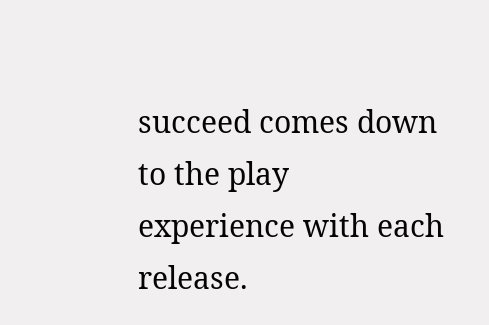succeed comes down to the play experience with each release.